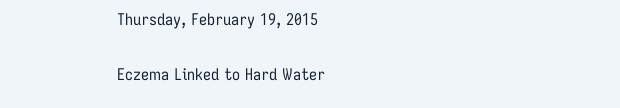Thursday, February 19, 2015

Eczema Linked to Hard Water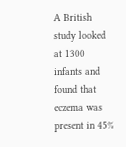A British study looked at 1300 infants and found that eczema was present in 45%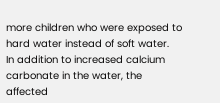more children who were exposed to hard water instead of soft water.  In addition to increased calcium carbonate in the water, the affected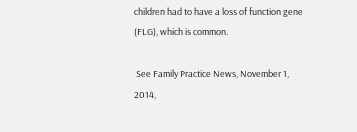children had to have a loss of function gene (FLG), which is common.

 See Family Practice News, November 1, 2014,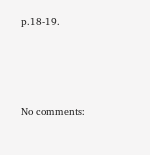p.18-19.





No comments: